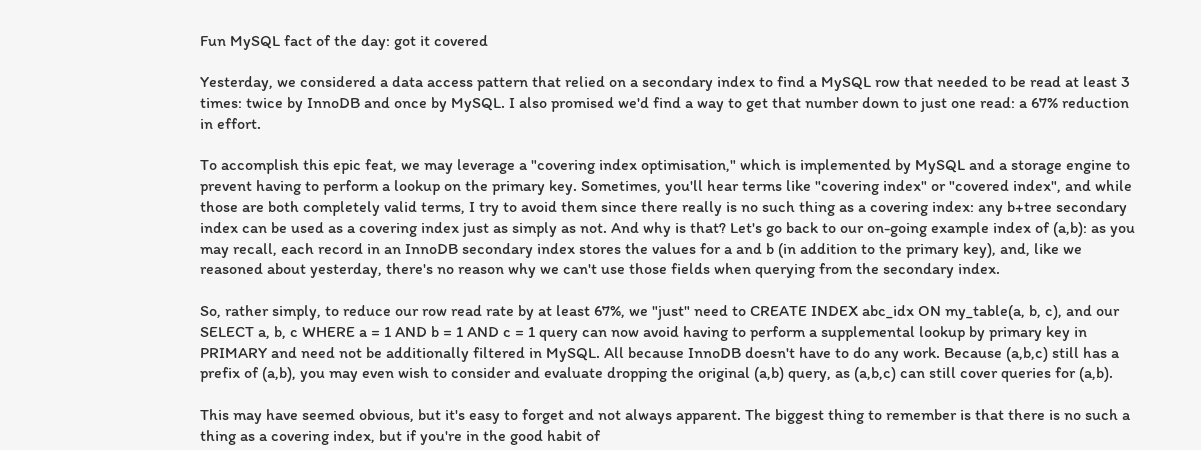Fun MySQL fact of the day: got it covered

Yesterday, we considered a data access pattern that relied on a secondary index to find a MySQL row that needed to be read at least 3 times: twice by InnoDB and once by MySQL. I also promised we'd find a way to get that number down to just one read: a 67% reduction in effort.

To accomplish this epic feat, we may leverage a "covering index optimisation," which is implemented by MySQL and a storage engine to prevent having to perform a lookup on the primary key. Sometimes, you'll hear terms like "covering index" or "covered index", and while those are both completely valid terms, I try to avoid them since there really is no such thing as a covering index: any b+tree secondary index can be used as a covering index just as simply as not. And why is that? Let's go back to our on-going example index of (a,b): as you may recall, each record in an InnoDB secondary index stores the values for a and b (in addition to the primary key), and, like we reasoned about yesterday, there's no reason why we can't use those fields when querying from the secondary index.

So, rather simply, to reduce our row read rate by at least 67%, we "just" need to CREATE INDEX abc_idx ON my_table(a, b, c), and our SELECT a, b, c WHERE a = 1 AND b = 1 AND c = 1 query can now avoid having to perform a supplemental lookup by primary key in PRIMARY and need not be additionally filtered in MySQL. All because InnoDB doesn't have to do any work. Because (a,b,c) still has a prefix of (a,b), you may even wish to consider and evaluate dropping the original (a,b) query, as (a,b,c) can still cover queries for (a,b).

This may have seemed obvious, but it's easy to forget and not always apparent. The biggest thing to remember is that there is no such a thing as a covering index, but if you're in the good habit of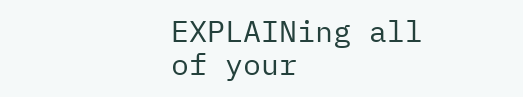EXPLAINing all of your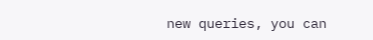new queries, you can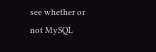see whether or not MySQL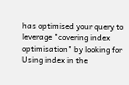has optimised your query to leverage "covering index optimisation" by looking for Using index in the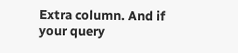Extra column. And if your query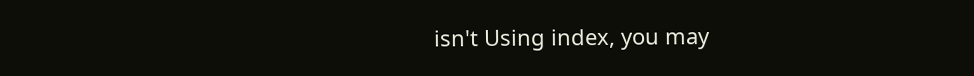isn't Using index, you may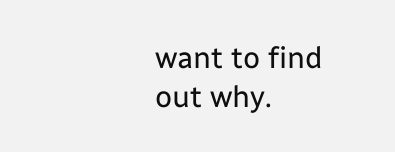want to find out why.